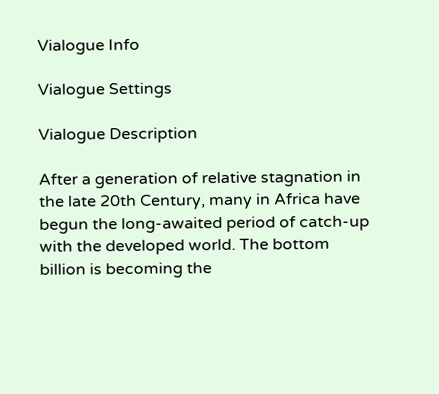Vialogue Info

Vialogue Settings

Vialogue Description

After a generation of relative stagnation in the late 20th Century, many in Africa have begun the long-awaited period of catch-up with the developed world. The bottom billion is becoming the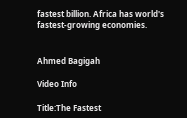fastest billion. Africa has world's fastest-growing economies.


Ahmed Bagigah

Video Info

Title:The Fastest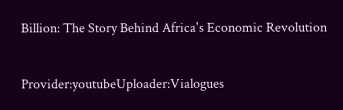Billion: The Story Behind Africa's Economic Revolution

Provider:youtubeUploader:Vialogues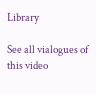Library

See all vialogues of this video